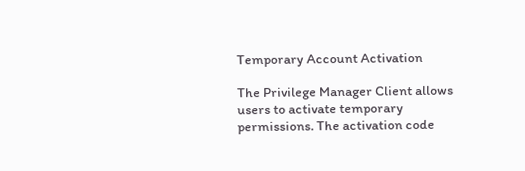Temporary Account Activation

The Privilege Manager Client allows users to activate temporary permissions. The activation code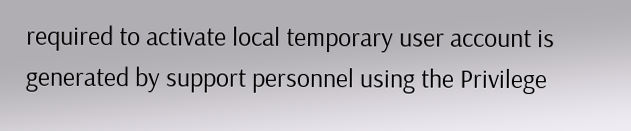required to activate local temporary user account is generated by support personnel using the Privilege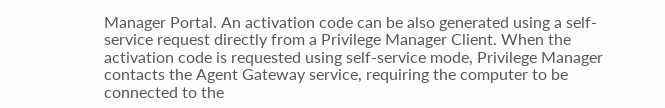Manager Portal. An activation code can be also generated using a self-service request directly from a Privilege Manager Client. When the activation code is requested using self-service mode, Privilege Manager contacts the Agent Gateway service, requiring the computer to be connected to the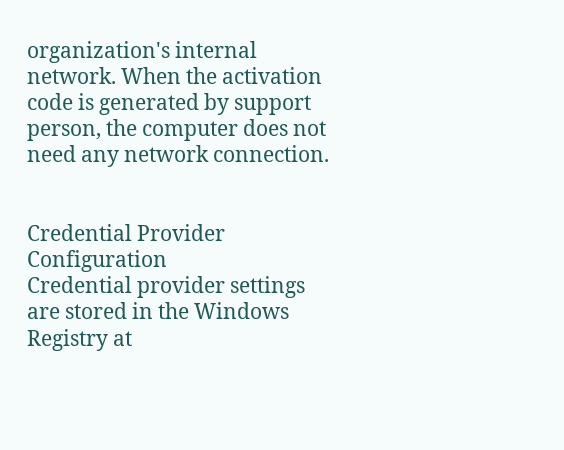organization's internal network. When the activation code is generated by support person, the computer does not need any network connection.


Credential Provider Configuration
Credential provider settings are stored in the Windows Registry at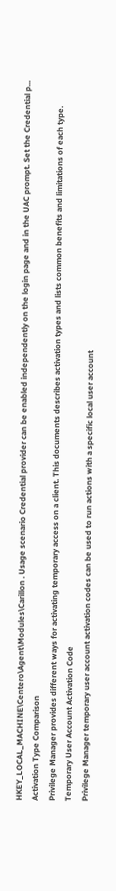HKEY_LOCAL_MACHINE\Centero\Agent\Modules\Carillon . Usage scenario Credential provider can be enabled independently on the login page and in the UAC prompt. Set the Credential p...
Activation Type Comparison
Privilege Manager provides different ways for activating temporary access on a client. This documents describes activation types and lists common benefits and limitations of each type.
Temporary User Account Activation Code
Privilege Manager temporary user account activation codes can be used to run actions with a specific local user account